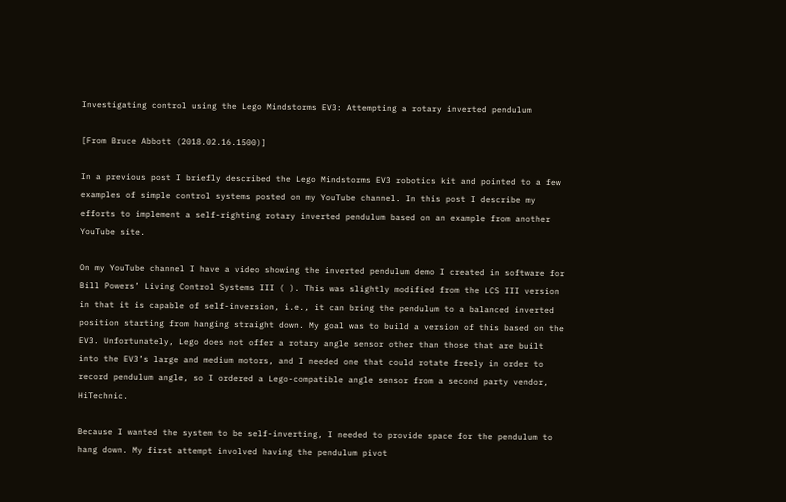Investigating control using the Lego Mindstorms EV3: Attempting a rotary inverted pendulum

[From Bruce Abbott (2018.02.16.1500)]

In a previous post I briefly described the Lego Mindstorms EV3 robotics kit and pointed to a few examples of simple control systems posted on my YouTube channel. In this post I describe my efforts to implement a self-righting rotary inverted pendulum based on an example from another YouTube site.

On my YouTube channel I have a video showing the inverted pendulum demo I created in software for Bill Powers’ Living Control Systems III ( ). This was slightly modified from the LCS III version in that it is capable of self-inversion, i.e., it can bring the pendulum to a balanced inverted position starting from hanging straight down. My goal was to build a version of this based on the EV3. Unfortunately, Lego does not offer a rotary angle sensor other than those that are built into the EV3’s large and medium motors, and I needed one that could rotate freely in order to record pendulum angle, so I ordered a Lego-compatible angle sensor from a second party vendor, HiTechnic.

Because I wanted the system to be self-inverting, I needed to provide space for the pendulum to hang down. My first attempt involved having the pendulum pivot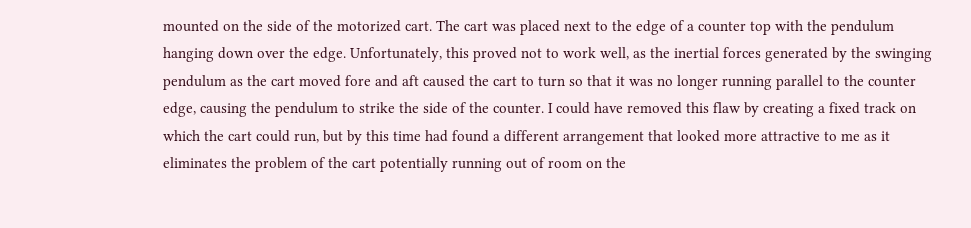mounted on the side of the motorized cart. The cart was placed next to the edge of a counter top with the pendulum hanging down over the edge. Unfortunately, this proved not to work well, as the inertial forces generated by the swinging pendulum as the cart moved fore and aft caused the cart to turn so that it was no longer running parallel to the counter edge, causing the pendulum to strike the side of the counter. I could have removed this flaw by creating a fixed track on which the cart could run, but by this time had found a different arrangement that looked more attractive to me as it eliminates the problem of the cart potentially running out of room on the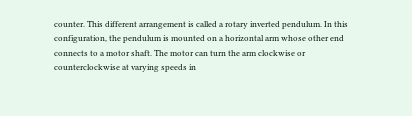counter. This different arrangement is called a rotary inverted pendulum. In this configuration, the pendulum is mounted on a horizontal arm whose other end connects to a motor shaft. The motor can turn the arm clockwise or counterclockwise at varying speeds in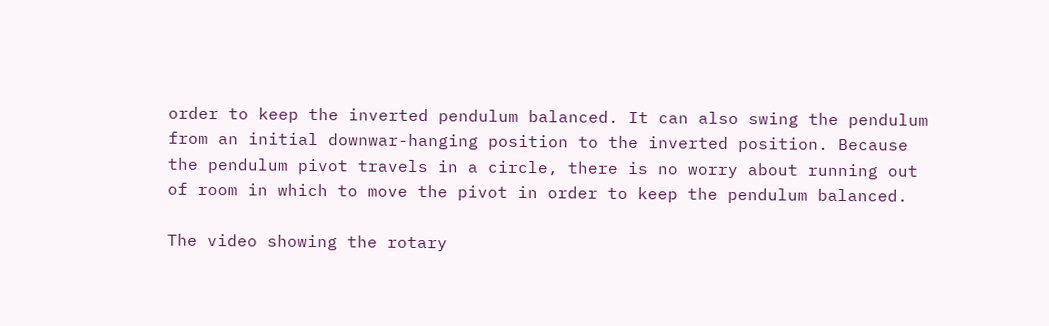order to keep the inverted pendulum balanced. It can also swing the pendulum from an initial downwar-hanging position to the inverted position. Because the pendulum pivot travels in a circle, there is no worry about running out of room in which to move the pivot in order to keep the pendulum balanced.

The video showing the rotary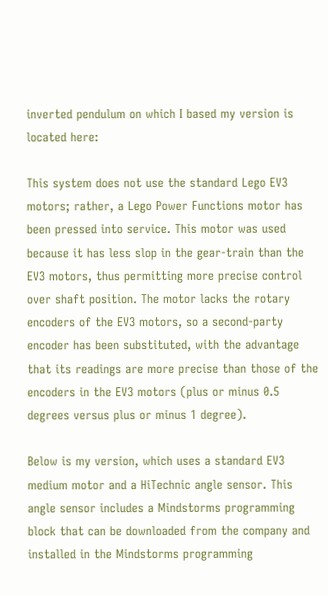inverted pendulum on which I based my version is located here:

This system does not use the standard Lego EV3 motors; rather, a Lego Power Functions motor has been pressed into service. This motor was used because it has less slop in the gear-train than the EV3 motors, thus permitting more precise control over shaft position. The motor lacks the rotary encoders of the EV3 motors, so a second-party encoder has been substituted, with the advantage that its readings are more precise than those of the encoders in the EV3 motors (plus or minus 0.5 degrees versus plus or minus 1 degree).

Below is my version, which uses a standard EV3 medium motor and a HiTechnic angle sensor. This angle sensor includes a Mindstorms programming block that can be downloaded from the company and installed in the Mindstorms programming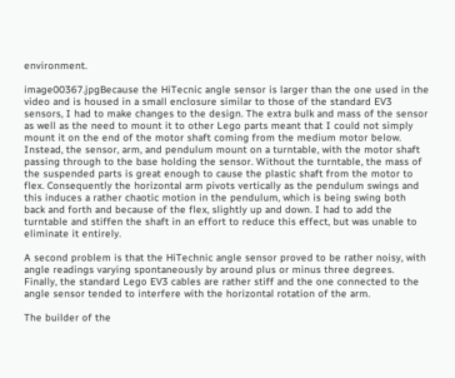environment.

image00367.jpgBecause the HiTecnic angle sensor is larger than the one used in the video and is housed in a small enclosure similar to those of the standard EV3 sensors, I had to make changes to the design. The extra bulk and mass of the sensor as well as the need to mount it to other Lego parts meant that I could not simply mount it on the end of the motor shaft coming from the medium motor below. Instead, the sensor, arm, and pendulum mount on a turntable, with the motor shaft passing through to the base holding the sensor. Without the turntable, the mass of the suspended parts is great enough to cause the plastic shaft from the motor to flex. Consequently the horizontal arm pivots vertically as the pendulum swings and this induces a rather chaotic motion in the pendulum, which is being swing both back and forth and because of the flex, slightly up and down. I had to add the turntable and stiffen the shaft in an effort to reduce this effect, but was unable to eliminate it entirely.

A second problem is that the HiTechnic angle sensor proved to be rather noisy, with angle readings varying spontaneously by around plus or minus three degrees. Finally, the standard Lego EV3 cables are rather stiff and the one connected to the angle sensor tended to interfere with the horizontal rotation of the arm.

The builder of the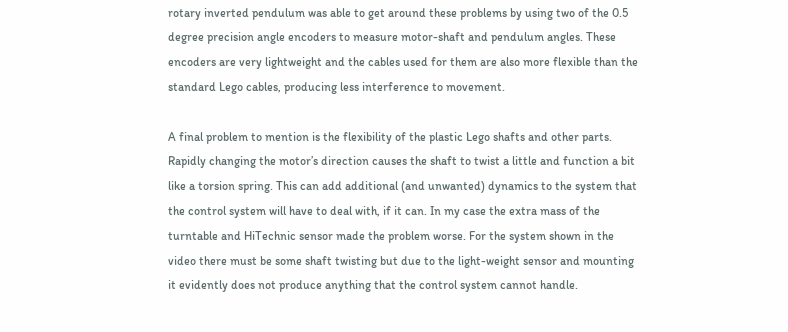rotary inverted pendulum was able to get around these problems by using two of the 0.5 degree precision angle encoders to measure motor-shaft and pendulum angles. These encoders are very lightweight and the cables used for them are also more flexible than the standard Lego cables, producing less interference to movement.

A final problem to mention is the flexibility of the plastic Lego shafts and other parts. Rapidly changing the motor’s direction causes the shaft to twist a little and function a bit like a torsion spring. This can add additional (and unwanted) dynamics to the system that the control system will have to deal with, if it can. In my case the extra mass of the turntable and HiTechnic sensor made the problem worse. For the system shown in the video there must be some shaft twisting but due to the light-weight sensor and mounting it evidently does not produce anything that the control system cannot handle.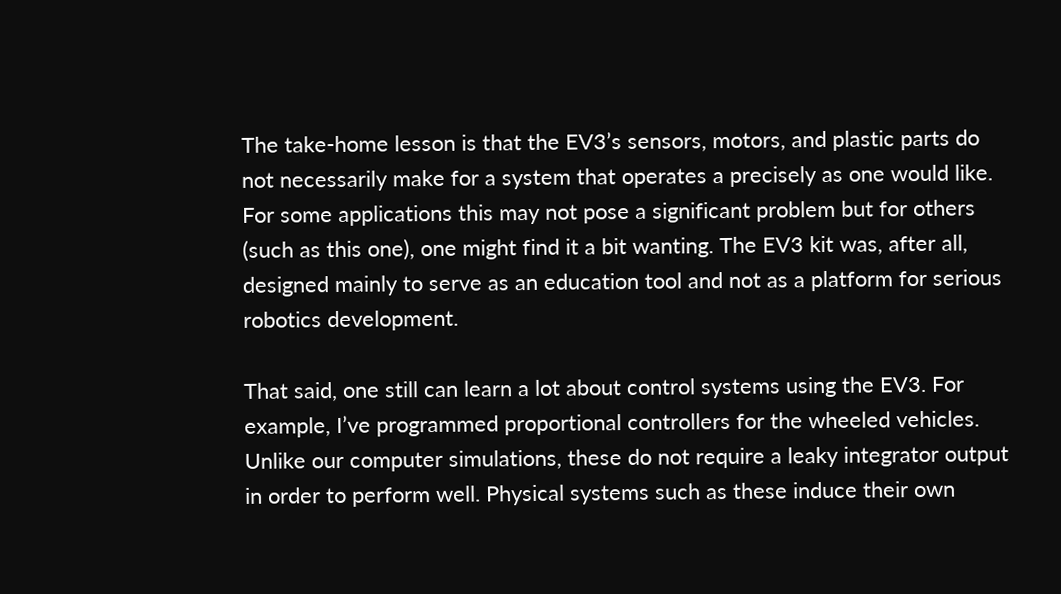The take-home lesson is that the EV3’s sensors, motors, and plastic parts do not necessarily make for a system that operates a precisely as one would like. For some applications this may not pose a significant problem but for others (such as this one), one might find it a bit wanting. The EV3 kit was, after all, designed mainly to serve as an education tool and not as a platform for serious robotics development.

That said, one still can learn a lot about control systems using the EV3. For example, I’ve programmed proportional controllers for the wheeled vehicles. Unlike our computer simulations, these do not require a leaky integrator output in order to perform well. Physical systems such as these induce their own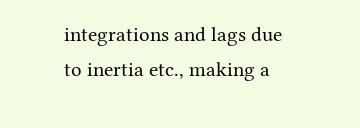integrations and lags due to inertia etc., making a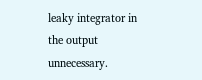leaky integrator in the output unnecessary.